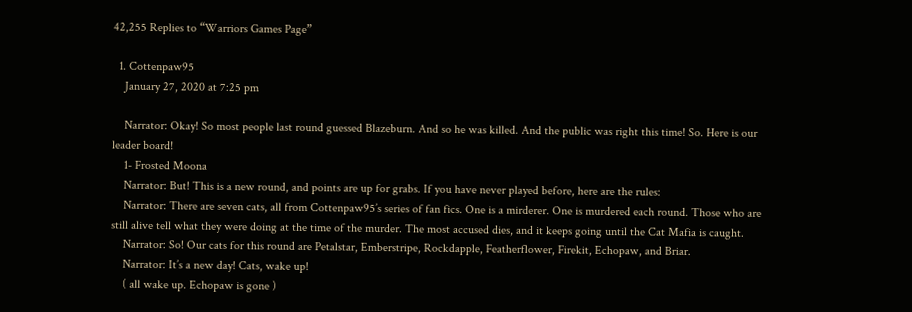42,255 Replies to “Warriors Games Page”

  1. Cottenpaw95
    January 27, 2020 at 7:25 pm

    Narrator: Okay! So most people last round guessed Blazeburn. And so he was killed. And the public was right this time! So. Here is our leader board!
    1- Frosted Moona
    Narrator: But! This is a new round, and points are up for grabs. If you have never played before, here are the rules:
    Narrator: There are seven cats, all from Cottenpaw95’s series of fan fics. One is a mirderer. One is murdered each round. Those who are still alive tell what they were doing at the time of the murder. The most accused dies, and it keeps going until the Cat Mafia is caught.
    Narrator: So! Our cats for this round are Petalstar, Emberstripe, Rockdapple, Featherflower, Firekit, Echopaw, and Briar.
    Narrator: It’s a new day! Cats, wake up!
    ( all wake up. Echopaw is gone )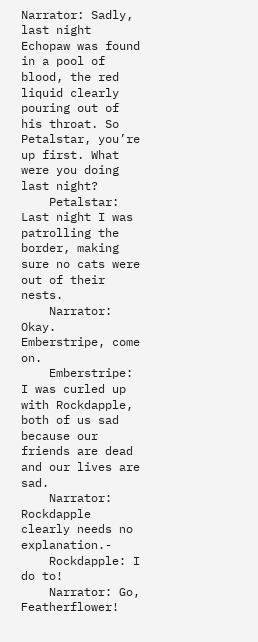Narrator: Sadly, last night Echopaw was found in a pool of blood, the red liquid clearly pouring out of his throat. So Petalstar, you’re up first. What were you doing last night?
    Petalstar: Last night I was patrolling the border, making sure no cats were out of their nests.
    Narrator: Okay. Emberstripe, come on.
    Emberstripe: I was curled up with Rockdapple, both of us sad because our friends are dead and our lives are sad.
    Narrator: Rockdapple clearly needs no explanation.-
    Rockdapple: I do to!
    Narrator: Go, Featherflower!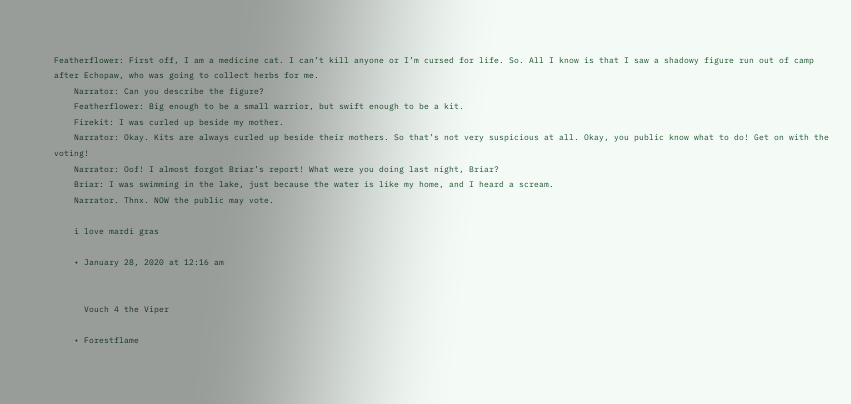Featherflower: First off, I am a medicine cat. I can’t kill anyone or I’m cursed for life. So. All I know is that I saw a shadowy figure run out of camp after Echopaw, who was going to collect herbs for me.
    Narrator: Can you describe the figure?
    Featherflower: Big enough to be a small warrior, but swift enough to be a kit.
    Firekit: I was curled up beside my mother.
    Narrator: Okay. Kits are always curled up beside their mothers. So that’s not very suspicious at all. Okay, you public know what to do! Get on with the voting!
    Narrator: Oof! I almost forgot Briar’s report! What were you doing last night, Briar?
    Briar: I was swimming in the lake, just because the water is like my home, and I heard a scream.
    Narrator. Thnx. NOW the public may vote.

    i love mardi gras

    • January 28, 2020 at 12:16 am


      Vouch 4 the Viper

    • Forestflame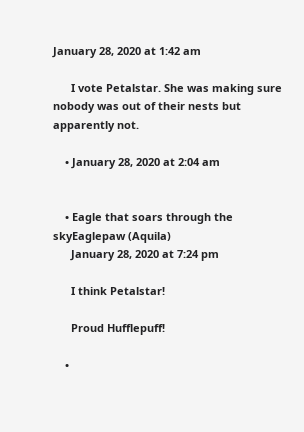January 28, 2020 at 1:42 am

      I vote Petalstar. She was making sure nobody was out of their nests but apparently not.

    • January 28, 2020 at 2:04 am


    • Eagle that soars through the skyEaglepaw (Aquila)
      January 28, 2020 at 7:24 pm

      I think Petalstar!

      Proud Hufflepuff!

    •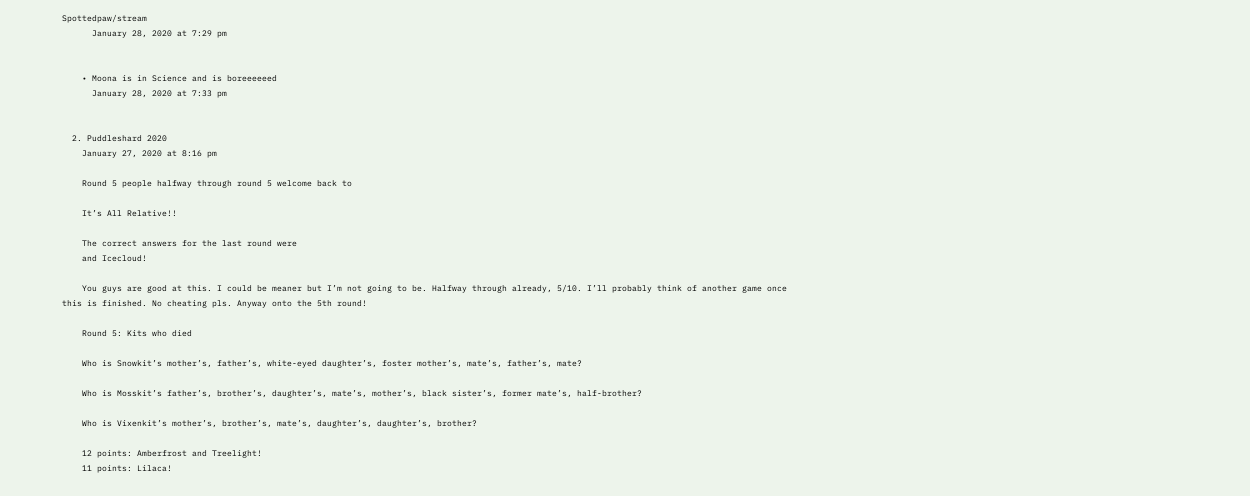Spottedpaw/stream
      January 28, 2020 at 7:29 pm


    • Moona is in Science and is boreeeeeed
      January 28, 2020 at 7:33 pm


  2. Puddleshard 2020
    January 27, 2020 at 8:16 pm

    Round 5 people halfway through round 5 welcome back to

    It’s All Relative!!

    The correct answers for the last round were
    and Icecloud!

    You guys are good at this. I could be meaner but I’m not going to be. Halfway through already, 5/10. I’ll probably think of another game once this is finished. No cheating pls. Anyway onto the 5th round!

    Round 5: Kits who died

    Who is Snowkit’s mother’s, father’s, white-eyed daughter’s, foster mother’s, mate’s, father’s, mate?

    Who is Mosskit’s father’s, brother’s, daughter’s, mate’s, mother’s, black sister’s, former mate’s, half-brother?

    Who is Vixenkit’s mother’s, brother’s, mate’s, daughter’s, daughter’s, brother?

    12 points: Amberfrost and Treelight!
    11 points: Lilaca!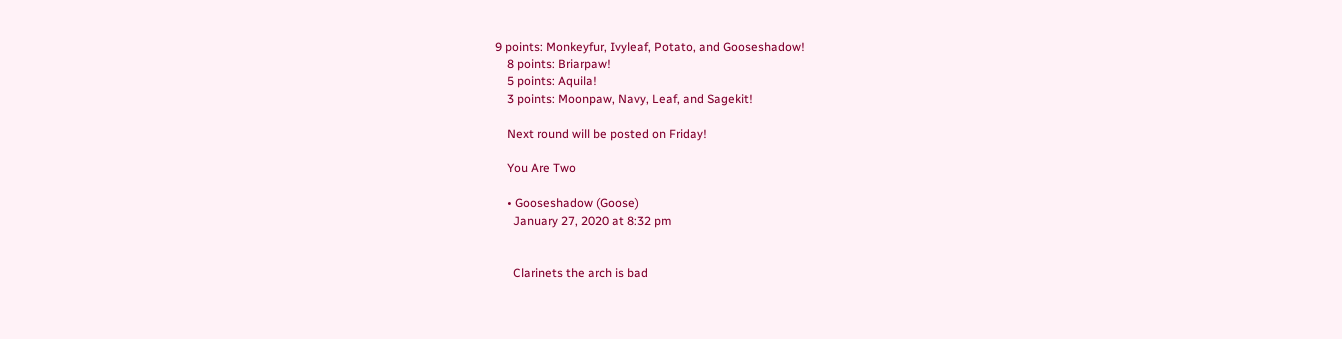9 points: Monkeyfur, Ivyleaf, Potato, and Gooseshadow!
    8 points: Briarpaw!
    5 points: Aquila!
    3 points: Moonpaw, Navy, Leaf, and Sagekit!

    Next round will be posted on Friday!

    You Are Two

    • Gooseshadow (Goose)
      January 27, 2020 at 8:32 pm


      Clarinets the arch is bad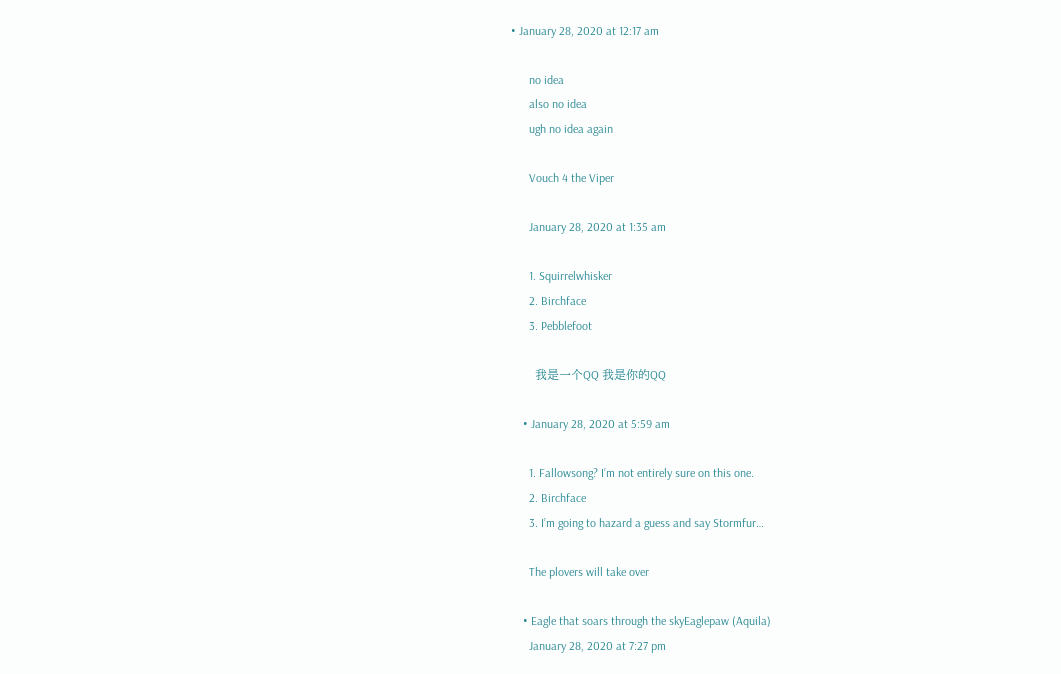• January 28, 2020 at 12:17 am

      no idea
      also no idea
      ugh no idea again

      Vouch 4 the Viper

      January 28, 2020 at 1:35 am

      1. Squirrelwhisker
      2. Birchface
      3. Pebblefoot

      我是一个QQ 我是你的QQ

    • January 28, 2020 at 5:59 am

      1. Fallowsong? I’m not entirely sure on this one.
      2. Birchface
      3. I’m going to hazard a guess and say Stormfur…

      The plovers will take over

    • Eagle that soars through the skyEaglepaw (Aquila)
      January 28, 2020 at 7:27 pm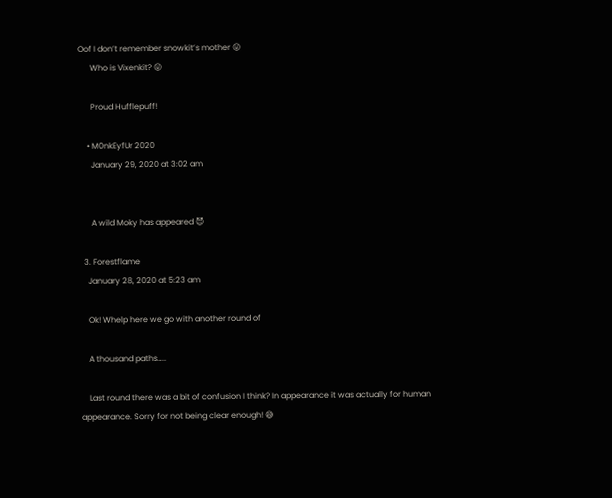Oof I don’t remember snowkit’s mother 😛
      Who is Vixenkit? 😛

      Proud Hufflepuff!

    • M0nkEyfUr 2020
      January 29, 2020 at 3:02 am


      A wild Moky has appeared 😈

  3. Forestflame
    January 28, 2020 at 5:23 am

    Ok! Whelp here we go with another round of

    A thousand paths…..

    Last round there was a bit of confusion I think? In appearance it was actually for human appearance. Sorry for not being clear enough! 😅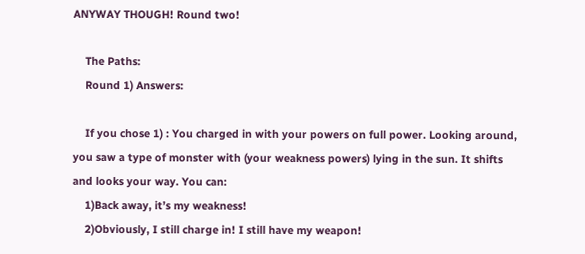ANYWAY THOUGH! Round two!

    The Paths:
    Round 1) Answers:

    If you chose 1) : You charged in with your powers on full power. Looking around, you saw a type of monster with (your weakness powers) lying in the sun. It shifts and looks your way. You can:
    1)Back away, it’s my weakness!
    2)Obviously, I still charge in! I still have my weapon!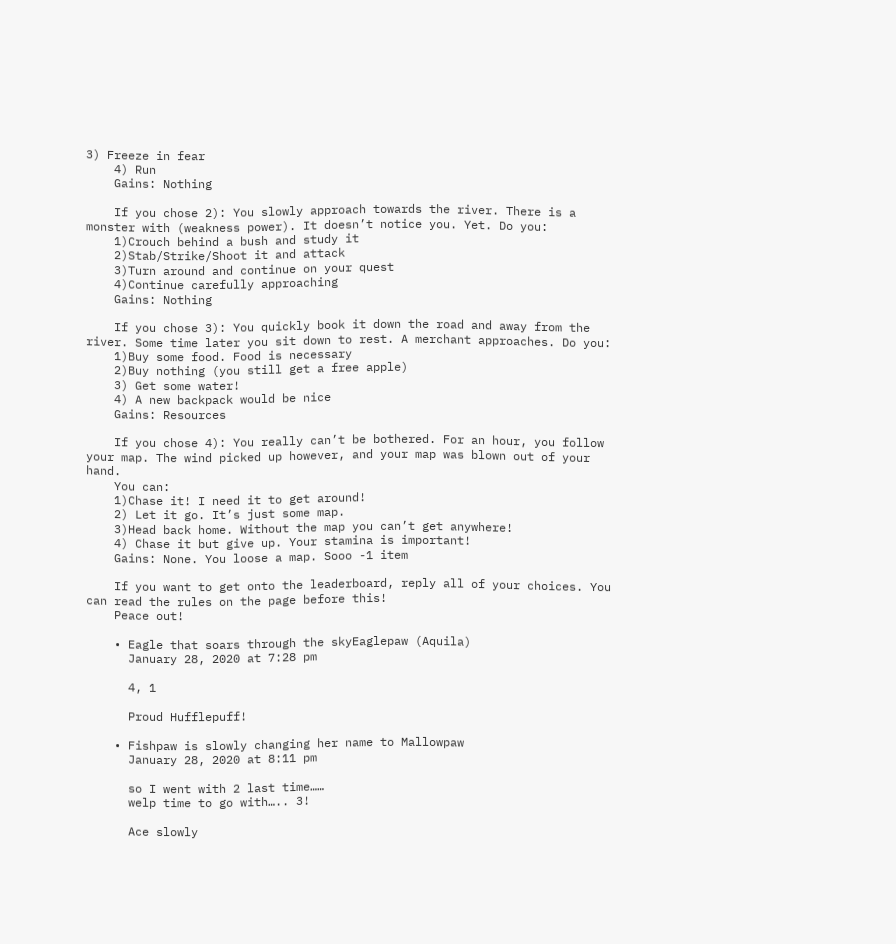3) Freeze in fear
    4) Run
    Gains: Nothing

    If you chose 2): You slowly approach towards the river. There is a monster with (weakness power). It doesn’t notice you. Yet. Do you:
    1)Crouch behind a bush and study it
    2)Stab/Strike/Shoot it and attack
    3)Turn around and continue on your quest
    4)Continue carefully approaching
    Gains: Nothing

    If you chose 3): You quickly book it down the road and away from the river. Some time later you sit down to rest. A merchant approaches. Do you:
    1)Buy some food. Food is necessary
    2)Buy nothing (you still get a free apple)
    3) Get some water!
    4) A new backpack would be nice
    Gains: Resources

    If you chose 4): You really can’t be bothered. For an hour, you follow your map. The wind picked up however, and your map was blown out of your hand.
    You can:
    1)Chase it! I need it to get around!
    2) Let it go. It’s just some map.
    3)Head back home. Without the map you can’t get anywhere!
    4) Chase it but give up. Your stamina is important!
    Gains: None. You loose a map. Sooo -1 item

    If you want to get onto the leaderboard, reply all of your choices. You can read the rules on the page before this!
    Peace out!

    • Eagle that soars through the skyEaglepaw (Aquila)
      January 28, 2020 at 7:28 pm

      4, 1

      Proud Hufflepuff!

    • Fishpaw is slowly changing her name to Mallowpaw
      January 28, 2020 at 8:11 pm

      so I went with 2 last time……
      welp time to go with….. 3!

      Ace slowly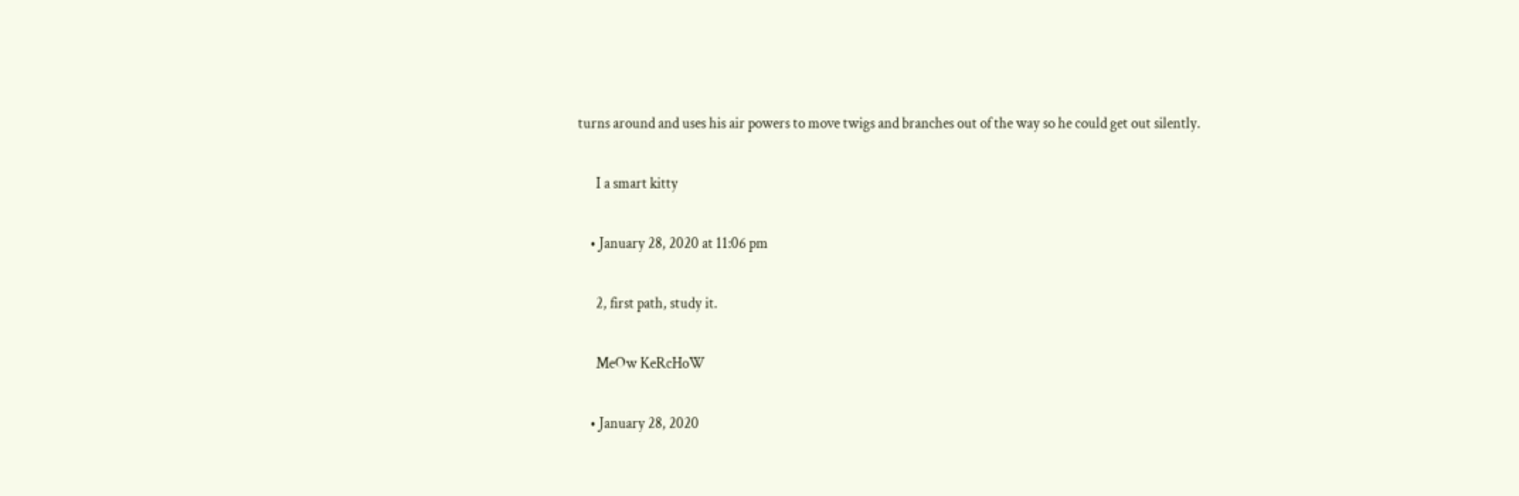turns around and uses his air powers to move twigs and branches out of the way so he could get out silently.

      I a smart kitty

    • January 28, 2020 at 11:06 pm

      2, first path, study it.

      MeOw KeRcHoW

    • January 28, 2020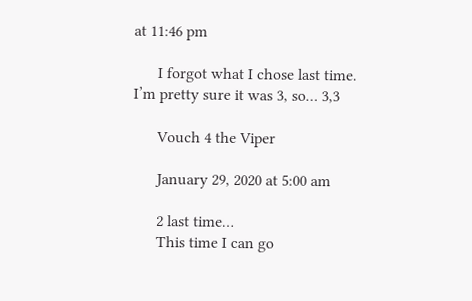at 11:46 pm

      I forgot what I chose last time. I’m pretty sure it was 3, so… 3,3

      Vouch 4 the Viper

      January 29, 2020 at 5:00 am

      2 last time…
      This time I can go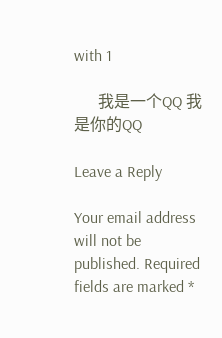with 1

      我是一个QQ 我是你的QQ

Leave a Reply

Your email address will not be published. Required fields are marked *